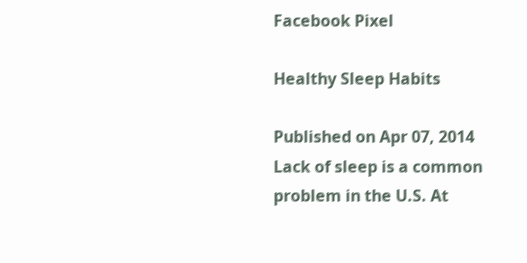Facebook Pixel

Healthy Sleep Habits

Published on Apr 07, 2014
Lack of sleep is a common problem in the U.S. At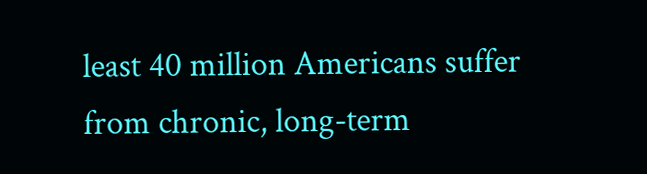least 40 million Americans suffer from chronic, long-term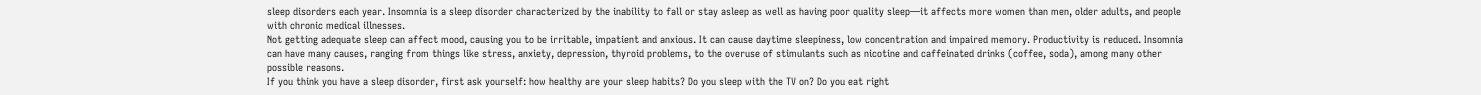sleep disorders each year. Insomnia is a sleep disorder characterized by the inability to fall or stay asleep as well as having poor quality sleep—it affects more women than men, older adults, and people with chronic medical illnesses.
Not getting adequate sleep can affect mood, causing you to be irritable, impatient and anxious. It can cause daytime sleepiness, low concentration and impaired memory. Productivity is reduced. Insomnia can have many causes, ranging from things like stress, anxiety, depression, thyroid problems, to the overuse of stimulants such as nicotine and caffeinated drinks (coffee, soda), among many other possible reasons.
If you think you have a sleep disorder, first ask yourself: how healthy are your sleep habits? Do you sleep with the TV on? Do you eat right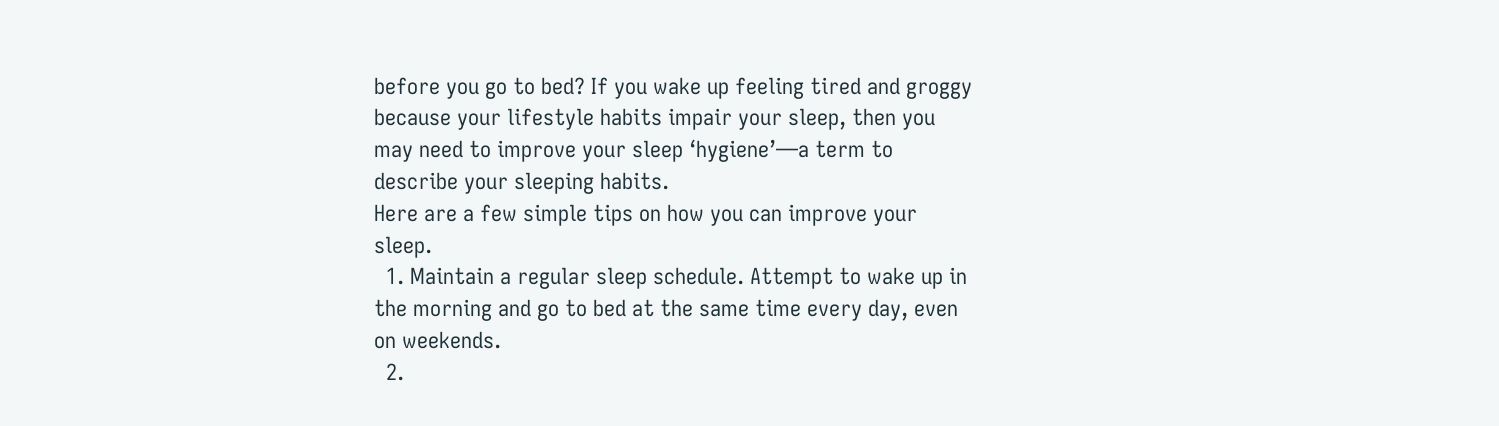before you go to bed? If you wake up feeling tired and groggy because your lifestyle habits impair your sleep, then you may need to improve your sleep ‘hygiene’—a term to describe your sleeping habits.
Here are a few simple tips on how you can improve your sleep.
  1. Maintain a regular sleep schedule. Attempt to wake up in the morning and go to bed at the same time every day, even on weekends.
  2.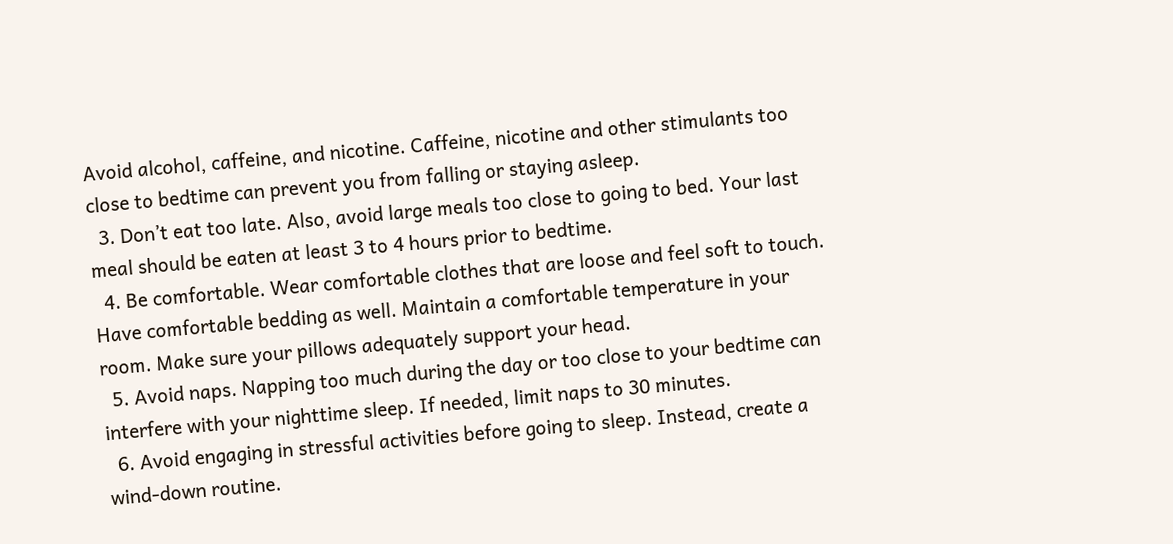Avoid alcohol, caffeine, and nicotine. Caffeine, nicotine and other stimulants too close to bedtime can prevent you from falling or staying asleep.
  3. Don’t eat too late. Also, avoid large meals too close to going to bed. Your last meal should be eaten at least 3 to 4 hours prior to bedtime.
  4. Be comfortable. Wear comfortable clothes that are loose and feel soft to touch. Have comfortable bedding as well. Maintain a comfortable temperature in your room. Make sure your pillows adequately support your head.
  5. Avoid naps. Napping too much during the day or too close to your bedtime can interfere with your nighttime sleep. If needed, limit naps to 30 minutes.
  6. Avoid engaging in stressful activities before going to sleep. Instead, create a wind-down routine.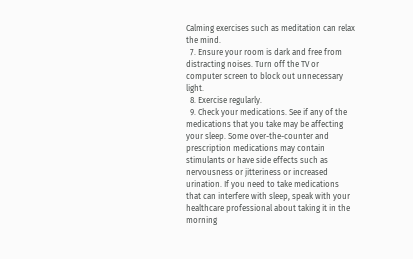Calming exercises such as meditation can relax the mind.
  7. Ensure your room is dark and free from distracting noises. Turn off the TV or computer screen to block out unnecessary light.
  8. Exercise regularly.
  9. Check your medications. See if any of the medications that you take may be affecting your sleep. Some over-the-counter and prescription medications may contain stimulants or have side effects such as nervousness or jitteriness or increased urination. If you need to take medications that can interfere with sleep, speak with your healthcare professional about taking it in the morning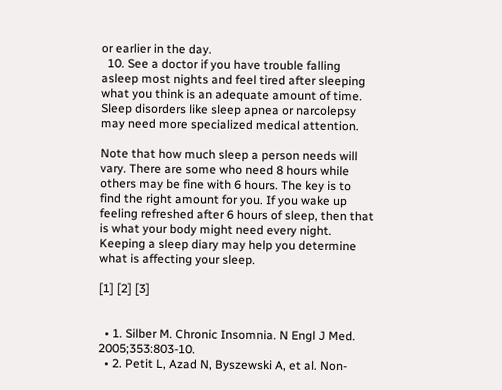or earlier in the day.
  10. See a doctor if you have trouble falling asleep most nights and feel tired after sleeping what you think is an adequate amount of time. Sleep disorders like sleep apnea or narcolepsy may need more specialized medical attention.

Note that how much sleep a person needs will vary. There are some who need 8 hours while others may be fine with 6 hours. The key is to find the right amount for you. If you wake up feeling refreshed after 6 hours of sleep, then that is what your body might need every night. Keeping a sleep diary may help you determine what is affecting your sleep.

[1] [2] [3]


  • 1. Silber M. Chronic Insomnia. N Engl J Med. 2005;353:803-10.
  • 2. Petit L, Azad N, Byszewski A, et al. Non-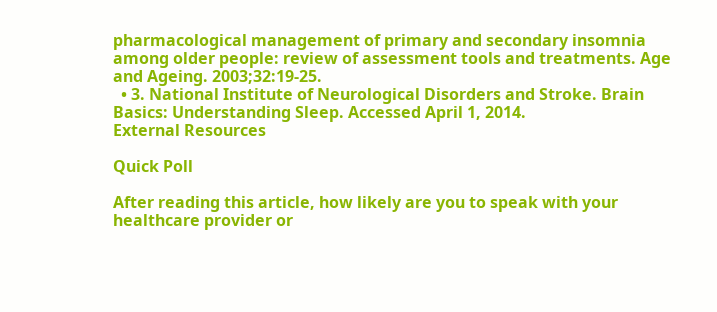pharmacological management of primary and secondary insomnia among older people: review of assessment tools and treatments. Age and Ageing. 2003;32:19-25.
  • 3. National Institute of Neurological Disorders and Stroke. Brain Basics: Understanding Sleep. Accessed April 1, 2014.
External Resources

Quick Poll

After reading this article, how likely are you to speak with your healthcare provider or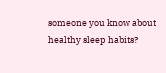someone you know about healthy sleep habits?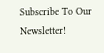Subscribe To Our Newsletter!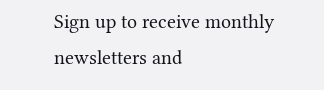Sign up to receive monthly newsletters and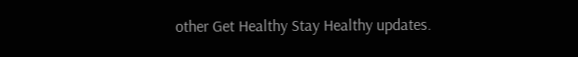other Get Healthy Stay Healthy updates.